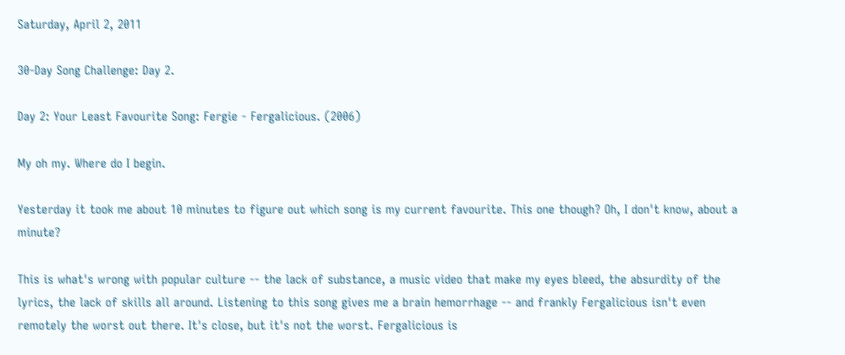Saturday, April 2, 2011

30-Day Song Challenge: Day 2.

Day 2: Your Least Favourite Song: Fergie - Fergalicious. (2006)

My oh my. Where do I begin.

Yesterday it took me about 10 minutes to figure out which song is my current favourite. This one though? Oh, I don't know, about a minute?

This is what's wrong with popular culture -- the lack of substance, a music video that make my eyes bleed, the absurdity of the lyrics, the lack of skills all around. Listening to this song gives me a brain hemorrhage -- and frankly Fergalicious isn't even remotely the worst out there. It's close, but it's not the worst. Fergalicious is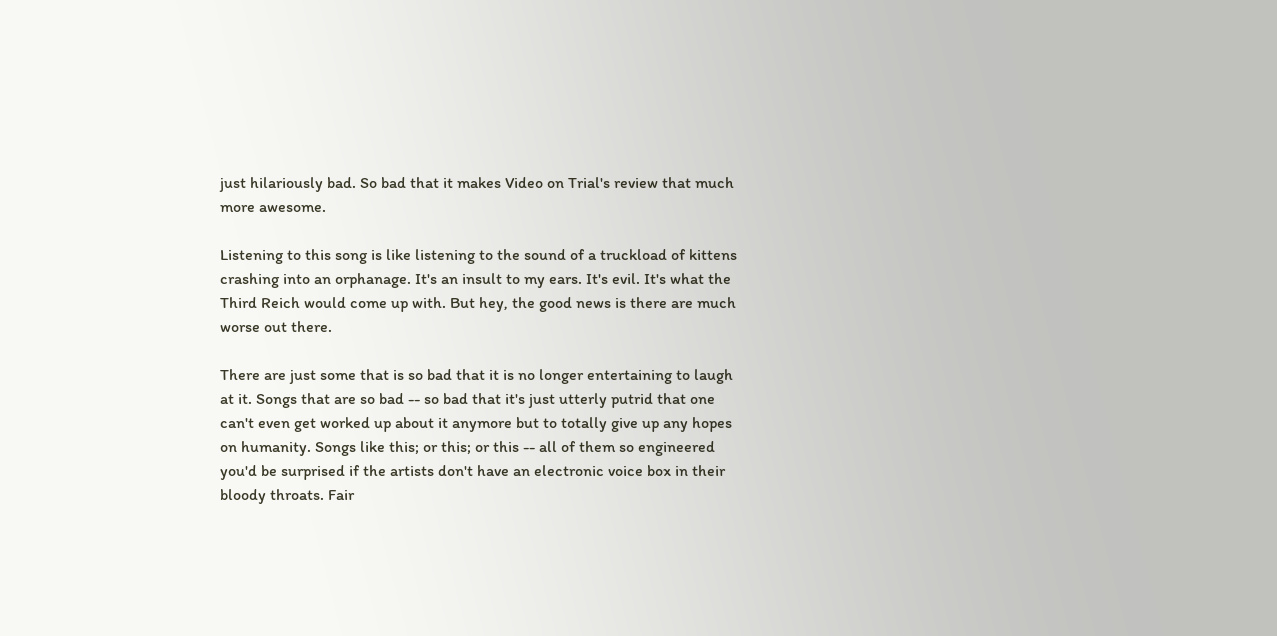just hilariously bad. So bad that it makes Video on Trial's review that much more awesome.

Listening to this song is like listening to the sound of a truckload of kittens crashing into an orphanage. It's an insult to my ears. It's evil. It's what the Third Reich would come up with. But hey, the good news is there are much worse out there.

There are just some that is so bad that it is no longer entertaining to laugh at it. Songs that are so bad -- so bad that it's just utterly putrid that one can't even get worked up about it anymore but to totally give up any hopes on humanity. Songs like this; or this; or this -- all of them so engineered you'd be surprised if the artists don't have an electronic voice box in their bloody throats. Fair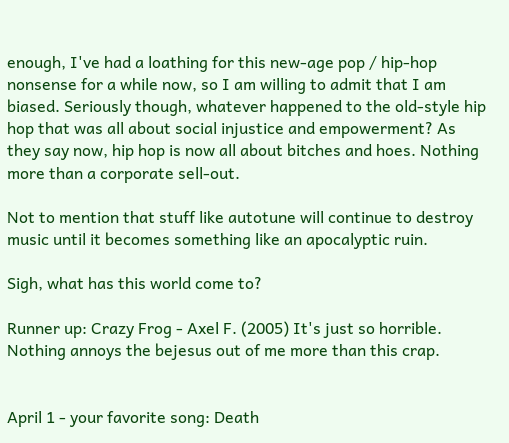enough, I've had a loathing for this new-age pop / hip-hop nonsense for a while now, so I am willing to admit that I am biased. Seriously though, whatever happened to the old-style hip hop that was all about social injustice and empowerment? As they say now, hip hop is now all about bitches and hoes. Nothing more than a corporate sell-out.

Not to mention that stuff like autotune will continue to destroy music until it becomes something like an apocalyptic ruin.

Sigh, what has this world come to?

Runner up: Crazy Frog - Axel F. (2005) It's just so horrible. Nothing annoys the bejesus out of me more than this crap.


April 1 - your favorite song: Death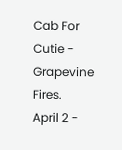Cab For Cutie - Grapevine Fires.
April 2 -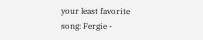your least favorite song: Fergie -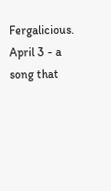Fergalicious.
April 3 - a song that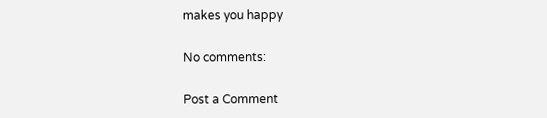makes you happy

No comments:

Post a Comment